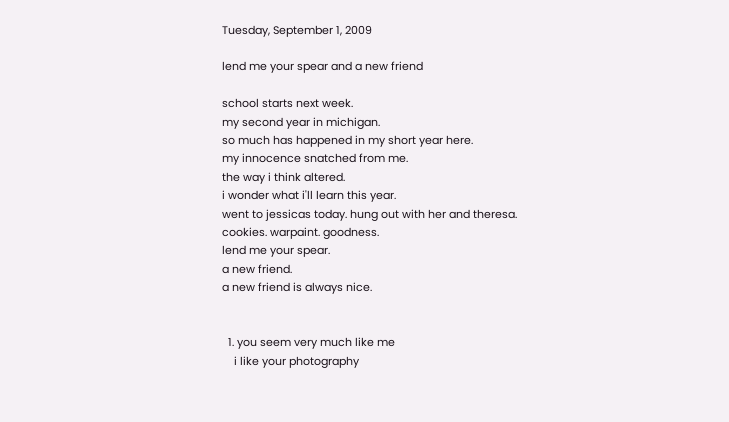Tuesday, September 1, 2009

lend me your spear and a new friend

school starts next week.
my second year in michigan.
so much has happened in my short year here.
my innocence snatched from me.
the way i think altered.
i wonder what i'll learn this year.
went to jessicas today. hung out with her and theresa.
cookies. warpaint. goodness.
lend me your spear.
a new friend.
a new friend is always nice.


  1. you seem very much like me
    i like your photography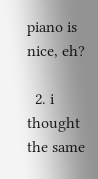piano is nice, eh?

  2. i thought the same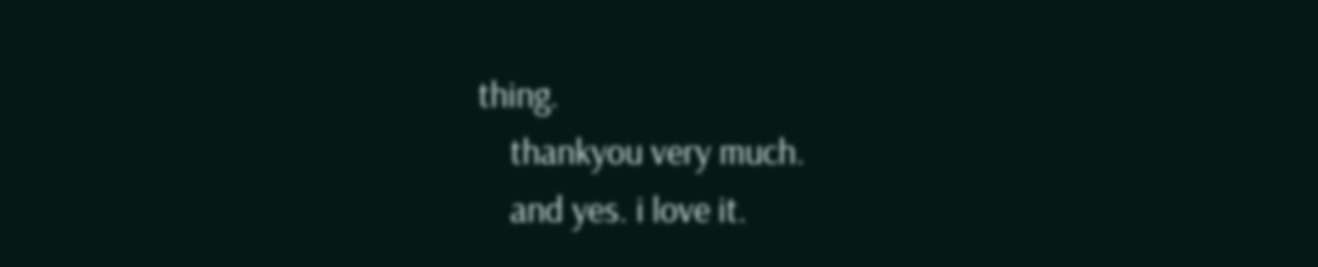thing.
    thankyou very much.
    and yes. i love it.